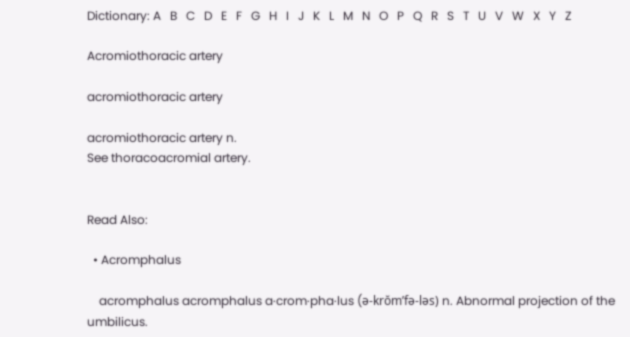Dictionary: A   B   C   D   E   F   G   H   I   J   K   L   M   N   O   P   Q   R   S   T   U   V   W   X   Y   Z

Acromiothoracic artery

acromiothoracic artery

acromiothoracic artery n.
See thoracoacromial artery.


Read Also:

  • Acromphalus

    acromphalus acromphalus a·crom·pha·lus (ə-krŏm’fə-ləs) n. Abnormal projection of the umbilicus.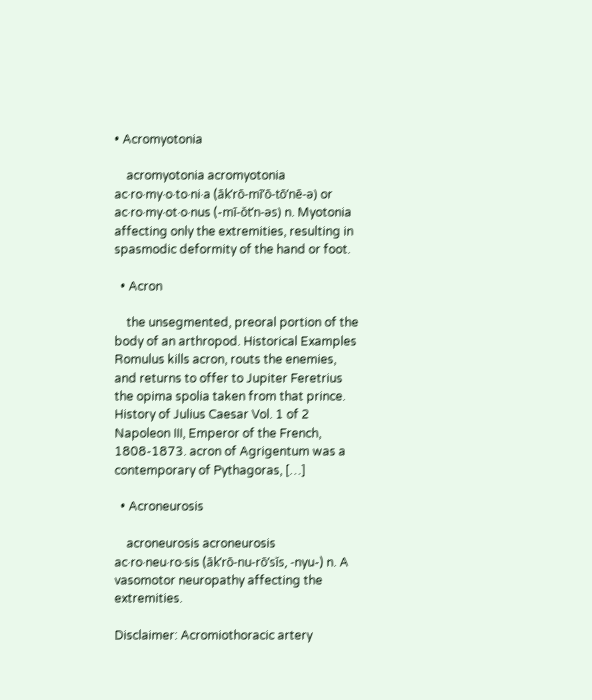• Acromyotonia

    acromyotonia acromyotonia ac·ro·my·o·to·ni·a (āk’rō-mī’ō-tō’nē-ə) or ac·ro·my·ot·o·nus (-mī-ŏt’n-əs) n. Myotonia affecting only the extremities, resulting in spasmodic deformity of the hand or foot.

  • Acron

    the unsegmented, preoral portion of the body of an arthropod. Historical Examples Romulus kills acron, routs the enemies, and returns to offer to Jupiter Feretrius the opima spolia taken from that prince. History of Julius Caesar Vol. 1 of 2 Napoleon III, Emperor of the French, 1808-1873. acron of Agrigentum was a contemporary of Pythagoras, […]

  • Acroneurosis

    acroneurosis acroneurosis ac·ro·neu·ro·sis (āk’rō-nu-rō’sĭs, -nyu-) n. A vasomotor neuropathy affecting the extremities.

Disclaimer: Acromiothoracic artery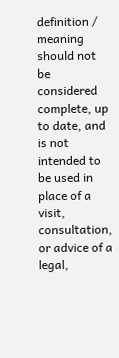definition / meaning should not be considered complete, up to date, and is not intended to be used in place of a visit, consultation, or advice of a legal,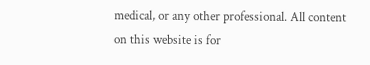medical, or any other professional. All content on this website is for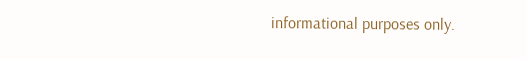informational purposes only.